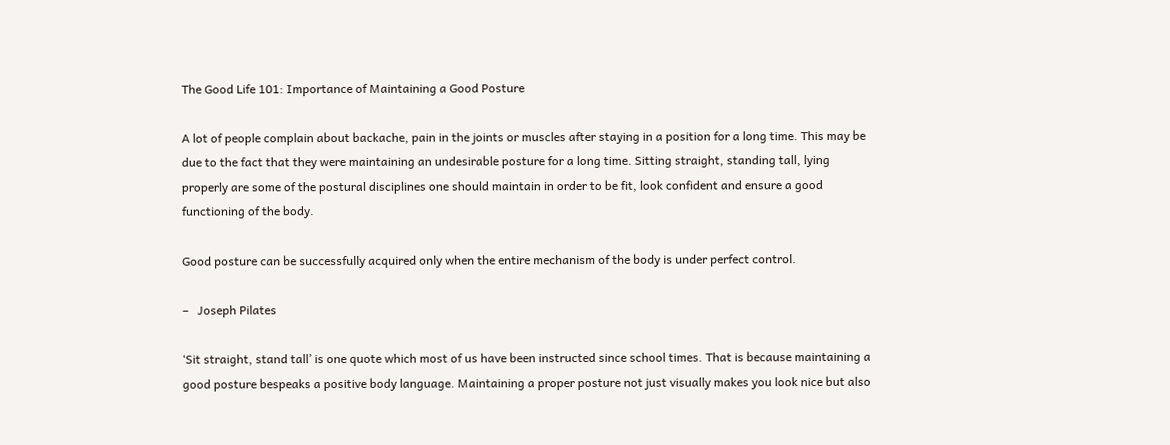The Good Life 101: Importance of Maintaining a Good Posture

A lot of people complain about backache, pain in the joints or muscles after staying in a position for a long time. This may be due to the fact that they were maintaining an undesirable posture for a long time. Sitting straight, standing tall, lying properly are some of the postural disciplines one should maintain in order to be fit, look confident and ensure a good functioning of the body.

Good posture can be successfully acquired only when the entire mechanism of the body is under perfect control.

–   Joseph Pilates

‘Sit straight, stand tall’ is one quote which most of us have been instructed since school times. That is because maintaining a good posture bespeaks a positive body language. Maintaining a proper posture not just visually makes you look nice but also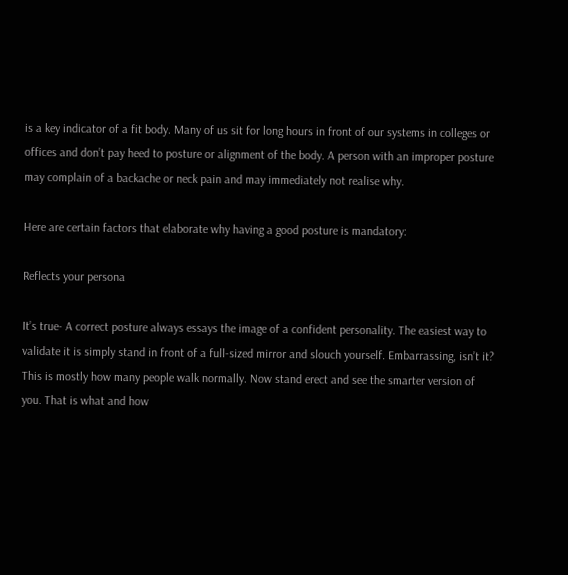is a key indicator of a fit body. Many of us sit for long hours in front of our systems in colleges or offices and don’t pay heed to posture or alignment of the body. A person with an improper posture may complain of a backache or neck pain and may immediately not realise why.

Here are certain factors that elaborate why having a good posture is mandatory:

Reflects your persona

It’s true- A correct posture always essays the image of a confident personality. The easiest way to validate it is simply stand in front of a full-sized mirror and slouch yourself. Embarrassing, isn’t it? This is mostly how many people walk normally. Now stand erect and see the smarter version of you. That is what and how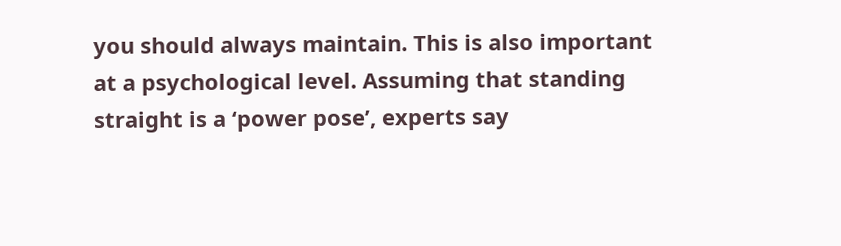you should always maintain. This is also important at a psychological level. Assuming that standing straight is a ‘power pose’, experts say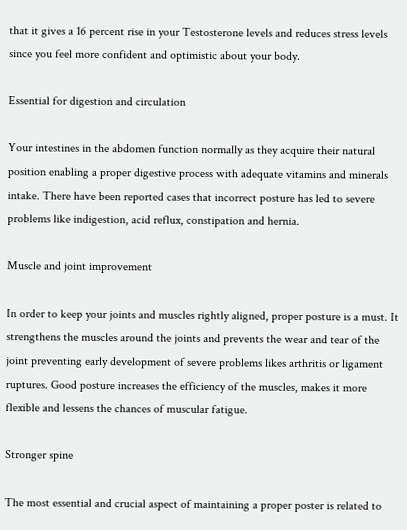that it gives a 16 percent rise in your Testosterone levels and reduces stress levels since you feel more confident and optimistic about your body.

Essential for digestion and circulation

Your intestines in the abdomen function normally as they acquire their natural position enabling a proper digestive process with adequate vitamins and minerals intake. There have been reported cases that incorrect posture has led to severe problems like indigestion, acid reflux, constipation and hernia.

Muscle and joint improvement

In order to keep your joints and muscles rightly aligned, proper posture is a must. It strengthens the muscles around the joints and prevents the wear and tear of the joint preventing early development of severe problems likes arthritis or ligament ruptures. Good posture increases the efficiency of the muscles, makes it more flexible and lessens the chances of muscular fatigue.

Stronger spine

The most essential and crucial aspect of maintaining a proper poster is related to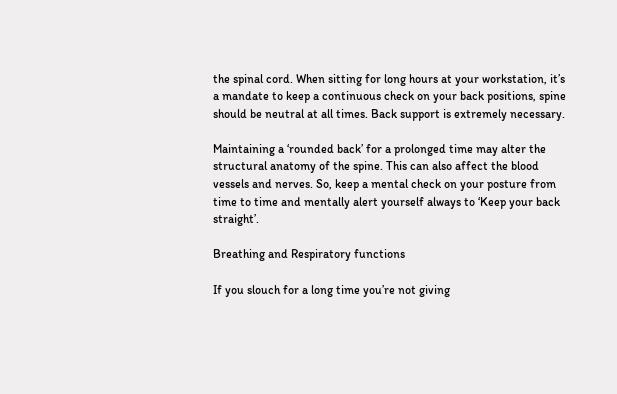the spinal cord. When sitting for long hours at your workstation, it’s a mandate to keep a continuous check on your back positions, spine should be neutral at all times. Back support is extremely necessary.

Maintaining a ‘rounded back’ for a prolonged time may alter the structural anatomy of the spine. This can also affect the blood vessels and nerves. So, keep a mental check on your posture from time to time and mentally alert yourself always to ‘Keep your back straight’.

Breathing and Respiratory functions

If you slouch for a long time you’re not giving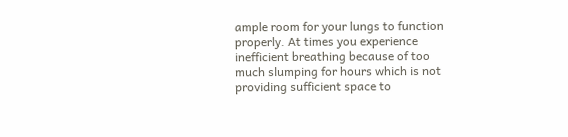ample room for your lungs to function properly. At times you experience inefficient breathing because of too much slumping for hours which is not providing sufficient space to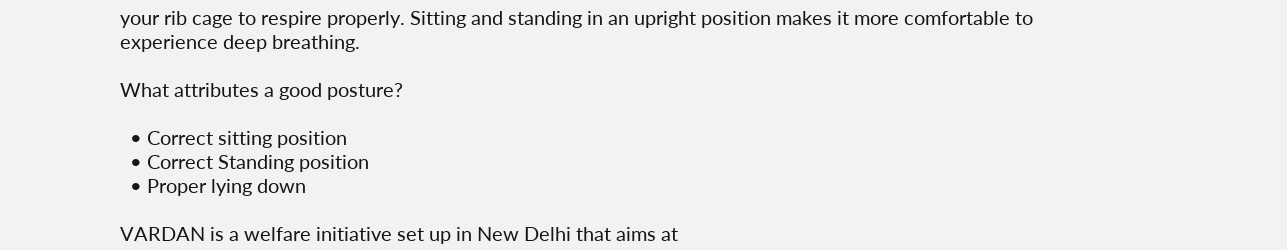your rib cage to respire properly. Sitting and standing in an upright position makes it more comfortable to experience deep breathing.

What attributes a good posture?

  • Correct sitting position
  • Correct Standing position
  • Proper lying down

VARDAN is a welfare initiative set up in New Delhi that aims at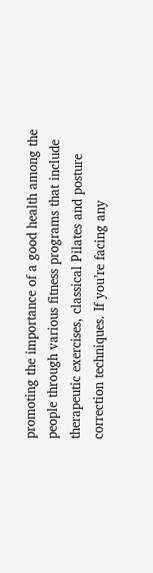promoting the importance of a good health among the people through various fitness programs that include therapeutic exercises, classical Pilates and posture correction techniques. If you’re facing any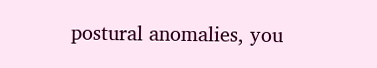postural anomalies, you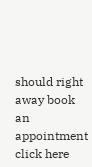should right away book an appointment click here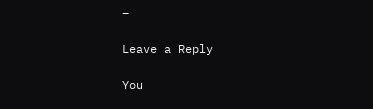–

Leave a Reply

You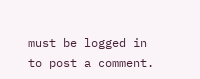must be logged in to post a comment.